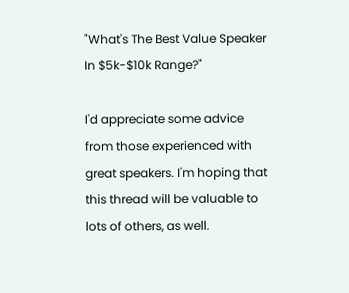"What's The Best Value Speaker In $5k-$10k Range?"

I'd appreciate some advice from those experienced with great speakers. I'm hoping that this thread will be valuable to lots of others, as well.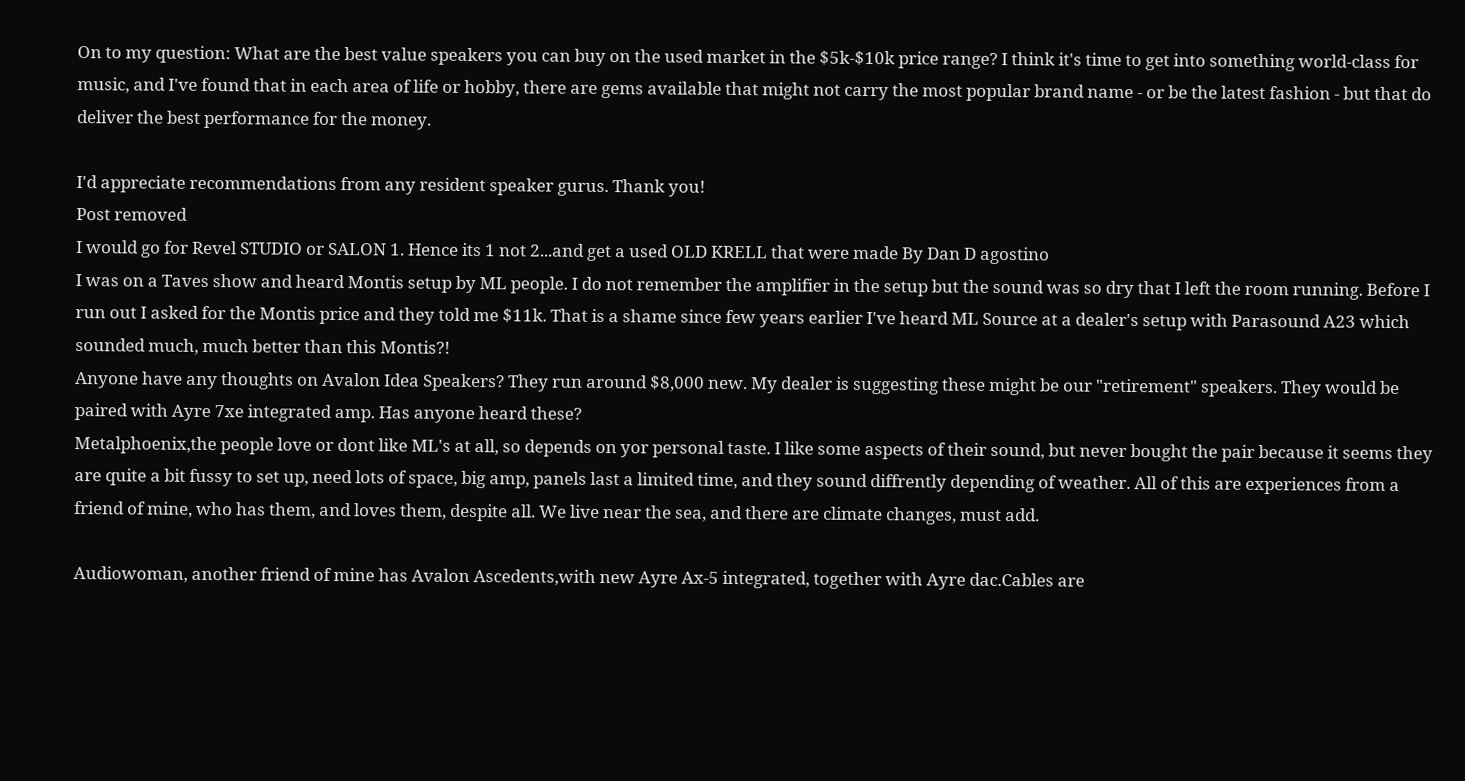On to my question: What are the best value speakers you can buy on the used market in the $5k-$10k price range? I think it's time to get into something world-class for music, and I've found that in each area of life or hobby, there are gems available that might not carry the most popular brand name - or be the latest fashion - but that do deliver the best performance for the money.

I'd appreciate recommendations from any resident speaker gurus. Thank you!
Post removed
I would go for Revel STUDIO or SALON 1. Hence its 1 not 2...and get a used OLD KRELL that were made By Dan D agostino
I was on a Taves show and heard Montis setup by ML people. I do not remember the amplifier in the setup but the sound was so dry that I left the room running. Before I run out I asked for the Montis price and they told me $11k. That is a shame since few years earlier I've heard ML Source at a dealer's setup with Parasound A23 which sounded much, much better than this Montis?!
Anyone have any thoughts on Avalon Idea Speakers? They run around $8,000 new. My dealer is suggesting these might be our "retirement" speakers. They would be paired with Ayre 7xe integrated amp. Has anyone heard these?
Metalphoenix,the people love or dont like ML's at all, so depends on yor personal taste. I like some aspects of their sound, but never bought the pair because it seems they are quite a bit fussy to set up, need lots of space, big amp, panels last a limited time, and they sound diffrently depending of weather. All of this are experiences from a friend of mine, who has them, and loves them, despite all. We live near the sea, and there are climate changes, must add.

Audiowoman, another friend of mine has Avalon Ascedents,with new Ayre Ax-5 integrated, together with Ayre dac.Cables are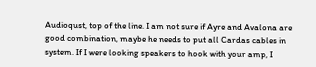Audioqust, top of the line. I am not sure if Ayre and Avalona are good combination, maybe he needs to put all Cardas cables in system. If I were looking speakers to hook with your amp, I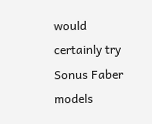would certainly try Sonus Faber models